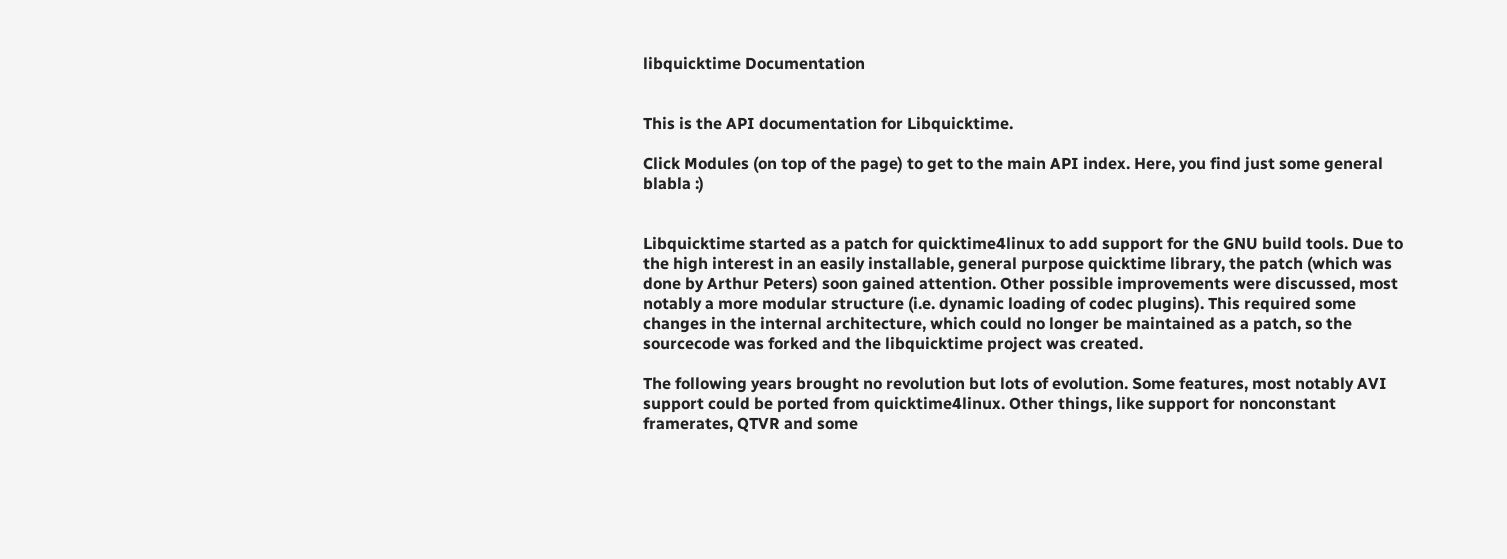libquicktime Documentation


This is the API documentation for Libquicktime.

Click Modules (on top of the page) to get to the main API index. Here, you find just some general blabla :)


Libquicktime started as a patch for quicktime4linux to add support for the GNU build tools. Due to the high interest in an easily installable, general purpose quicktime library, the patch (which was done by Arthur Peters) soon gained attention. Other possible improvements were discussed, most notably a more modular structure (i.e. dynamic loading of codec plugins). This required some changes in the internal architecture, which could no longer be maintained as a patch, so the sourcecode was forked and the libquicktime project was created.

The following years brought no revolution but lots of evolution. Some features, most notably AVI support could be ported from quicktime4linux. Other things, like support for nonconstant framerates, QTVR and some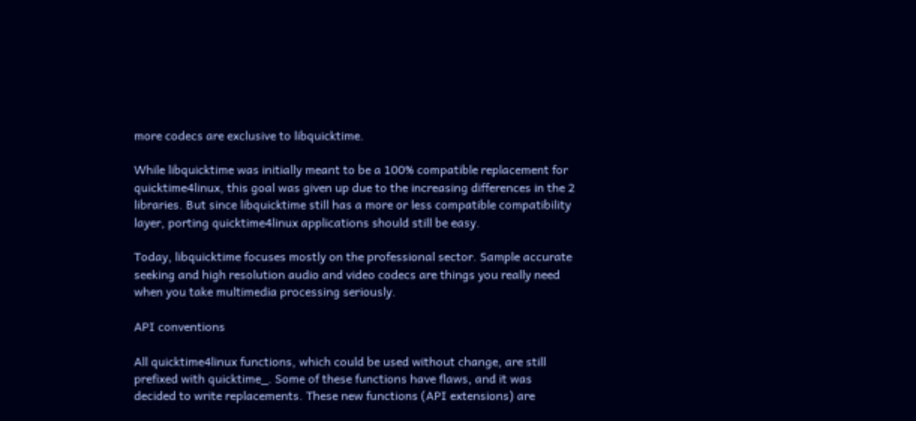more codecs are exclusive to libquicktime.

While libquicktime was initially meant to be a 100% compatible replacement for quicktime4linux, this goal was given up due to the increasing differences in the 2 libraries. But since libquicktime still has a more or less compatible compatibility layer, porting quicktime4linux applications should still be easy.

Today, libquicktime focuses mostly on the professional sector. Sample accurate seeking and high resolution audio and video codecs are things you really need when you take multimedia processing seriously.

API conventions

All quicktime4linux functions, which could be used without change, are still prefixed with quicktime_. Some of these functions have flaws, and it was decided to write replacements. These new functions (API extensions) are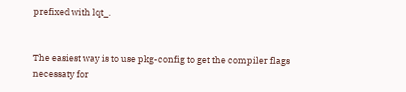prefixed with lqt_.


The easiest way is to use pkg-config to get the compiler flags necessaty for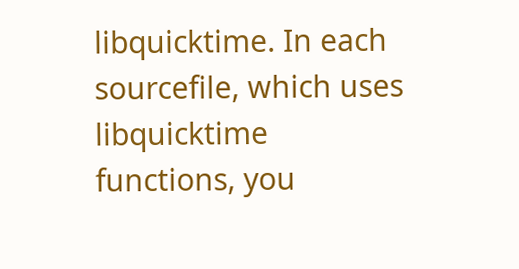libquicktime. In each sourcefile, which uses libquicktime functions, you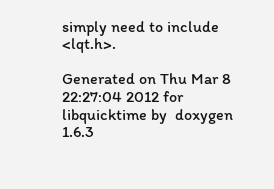simply need to include <lqt.h>.

Generated on Thu Mar 8 22:27:04 2012 for libquicktime by  doxygen 1.6.3